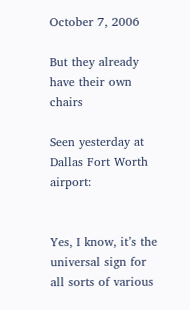October 7, 2006

But they already have their own chairs

Seen yesterday at Dallas Fort Worth airport:


Yes, I know, it’s the universal sign for all sorts of various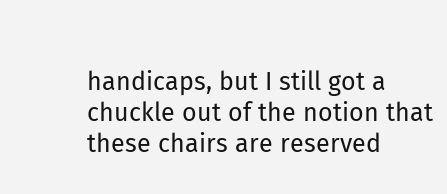handicaps, but I still got a chuckle out of the notion that these chairs are reserved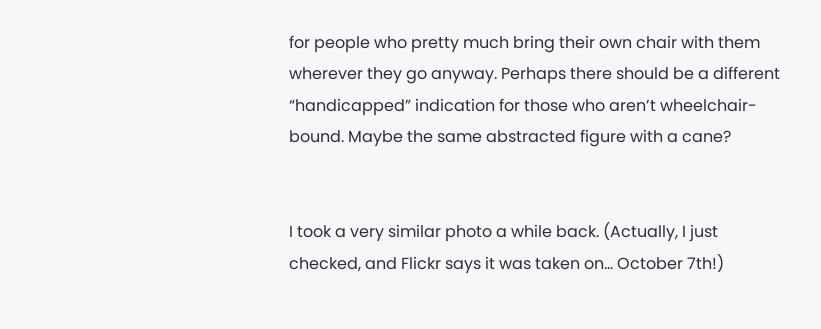for people who pretty much bring their own chair with them wherever they go anyway. Perhaps there should be a different “handicapped” indication for those who aren’t wheelchair-bound. Maybe the same abstracted figure with a cane?


I took a very similar photo a while back. (Actually, I just checked, and Flickr says it was taken on… October 7th!)